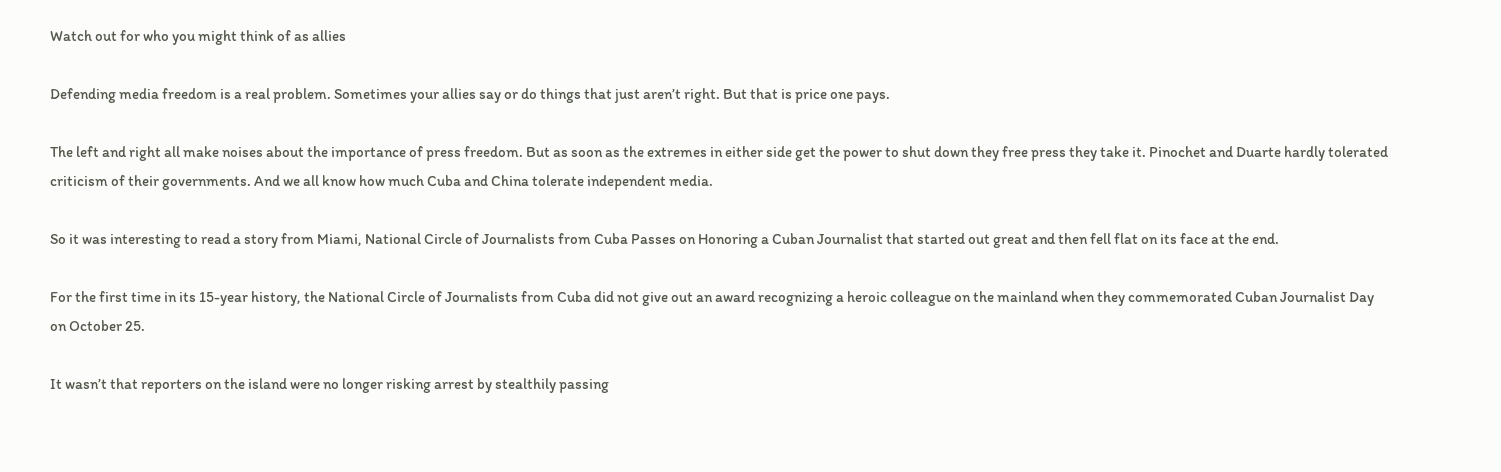Watch out for who you might think of as allies

Defending media freedom is a real problem. Sometimes your allies say or do things that just aren’t right. But that is price one pays.

The left and right all make noises about the importance of press freedom. But as soon as the extremes in either side get the power to shut down they free press they take it. Pinochet and Duarte hardly tolerated criticism of their governments. And we all know how much Cuba and China tolerate independent media.

So it was interesting to read a story from Miami, National Circle of Journalists from Cuba Passes on Honoring a Cuban Journalist that started out great and then fell flat on its face at the end.

For the first time in its 15-year history, the National Circle of Journalists from Cuba did not give out an award recognizing a heroic colleague on the mainland when they commemorated Cuban Journalist Day on October 25.

It wasn’t that reporters on the island were no longer risking arrest by stealthily passing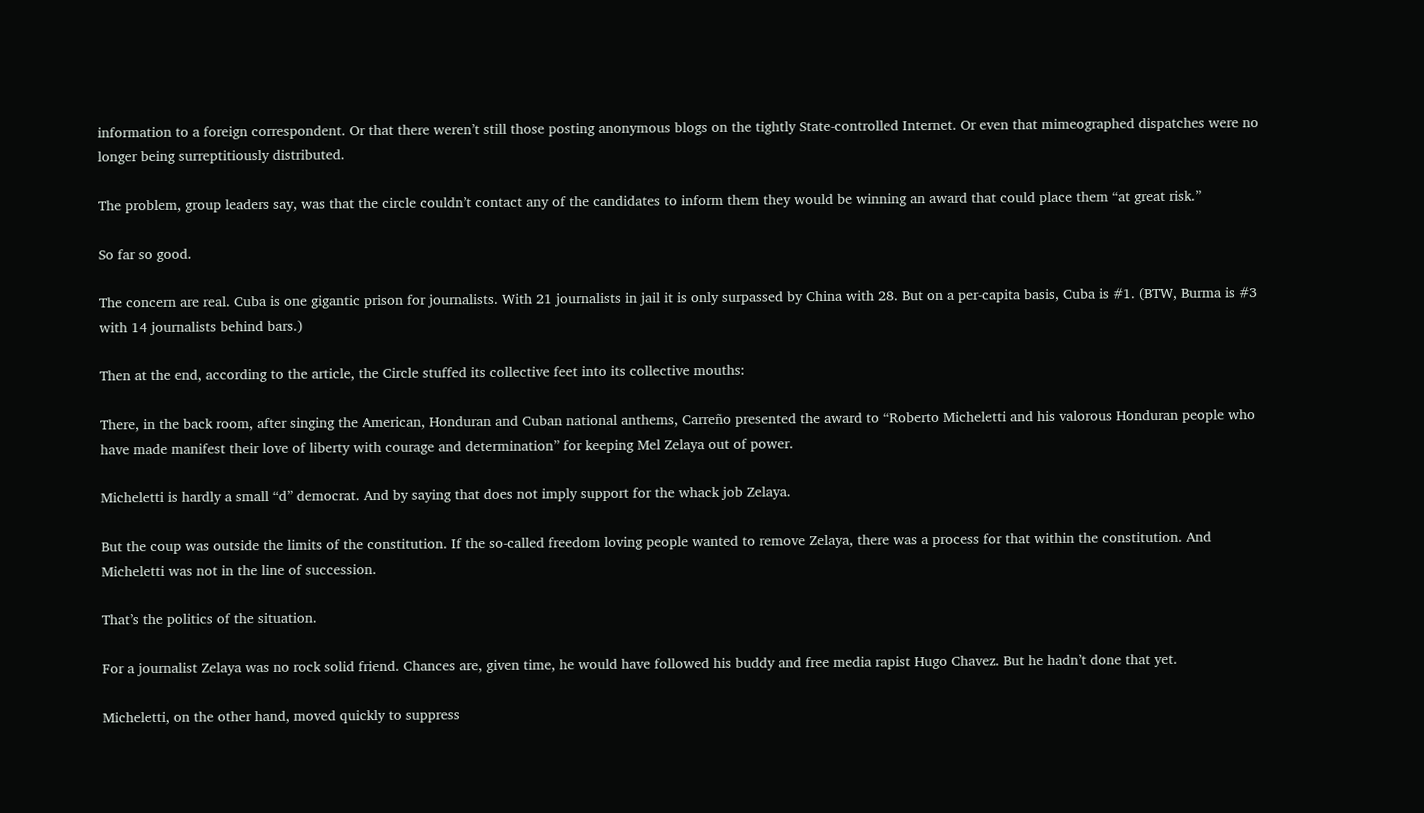information to a foreign correspondent. Or that there weren’t still those posting anonymous blogs on the tightly State-controlled Internet. Or even that mimeographed dispatches were no longer being surreptitiously distributed.

The problem, group leaders say, was that the circle couldn’t contact any of the candidates to inform them they would be winning an award that could place them “at great risk.”

So far so good.

The concern are real. Cuba is one gigantic prison for journalists. With 21 journalists in jail it is only surpassed by China with 28. But on a per-capita basis, Cuba is #1. (BTW, Burma is #3 with 14 journalists behind bars.)

Then at the end, according to the article, the Circle stuffed its collective feet into its collective mouths:

There, in the back room, after singing the American, Honduran and Cuban national anthems, Carreño presented the award to “Roberto Micheletti and his valorous Honduran people who have made manifest their love of liberty with courage and determination” for keeping Mel Zelaya out of power.

Micheletti is hardly a small “d” democrat. And by saying that does not imply support for the whack job Zelaya.

But the coup was outside the limits of the constitution. If the so-called freedom loving people wanted to remove Zelaya, there was a process for that within the constitution. And Micheletti was not in the line of succession.

That’s the politics of the situation.

For a journalist Zelaya was no rock solid friend. Chances are, given time, he would have followed his buddy and free media rapist Hugo Chavez. But he hadn’t done that yet.

Micheletti, on the other hand, moved quickly to suppress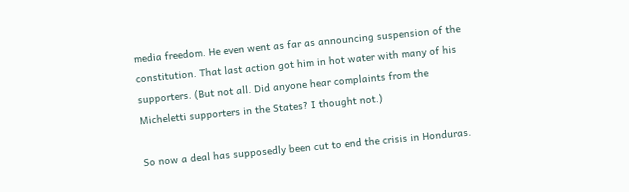media freedom. He even went as far as announcing suspension of the constitution. That last action got him in hot water with many of his supporters. (But not all. Did anyone hear complaints from the Micheletti supporters in the States? I thought not.)

So now a deal has supposedly been cut to end the crisis in Honduras.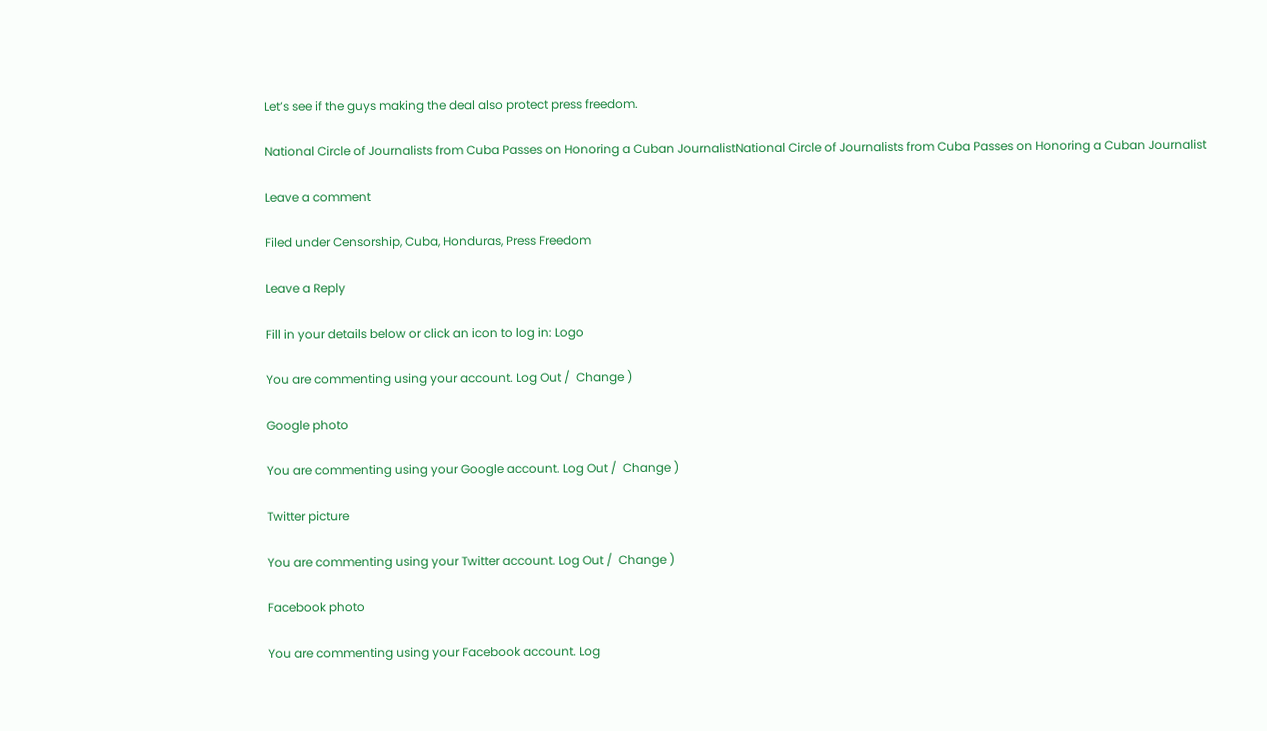Let’s see if the guys making the deal also protect press freedom.

National Circle of Journalists from Cuba Passes on Honoring a Cuban JournalistNational Circle of Journalists from Cuba Passes on Honoring a Cuban Journalist

Leave a comment

Filed under Censorship, Cuba, Honduras, Press Freedom

Leave a Reply

Fill in your details below or click an icon to log in: Logo

You are commenting using your account. Log Out /  Change )

Google photo

You are commenting using your Google account. Log Out /  Change )

Twitter picture

You are commenting using your Twitter account. Log Out /  Change )

Facebook photo

You are commenting using your Facebook account. Log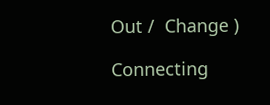Out /  Change )

Connecting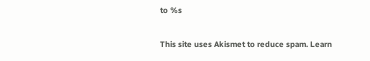to %s

This site uses Akismet to reduce spam. Learn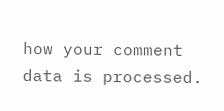how your comment data is processed.